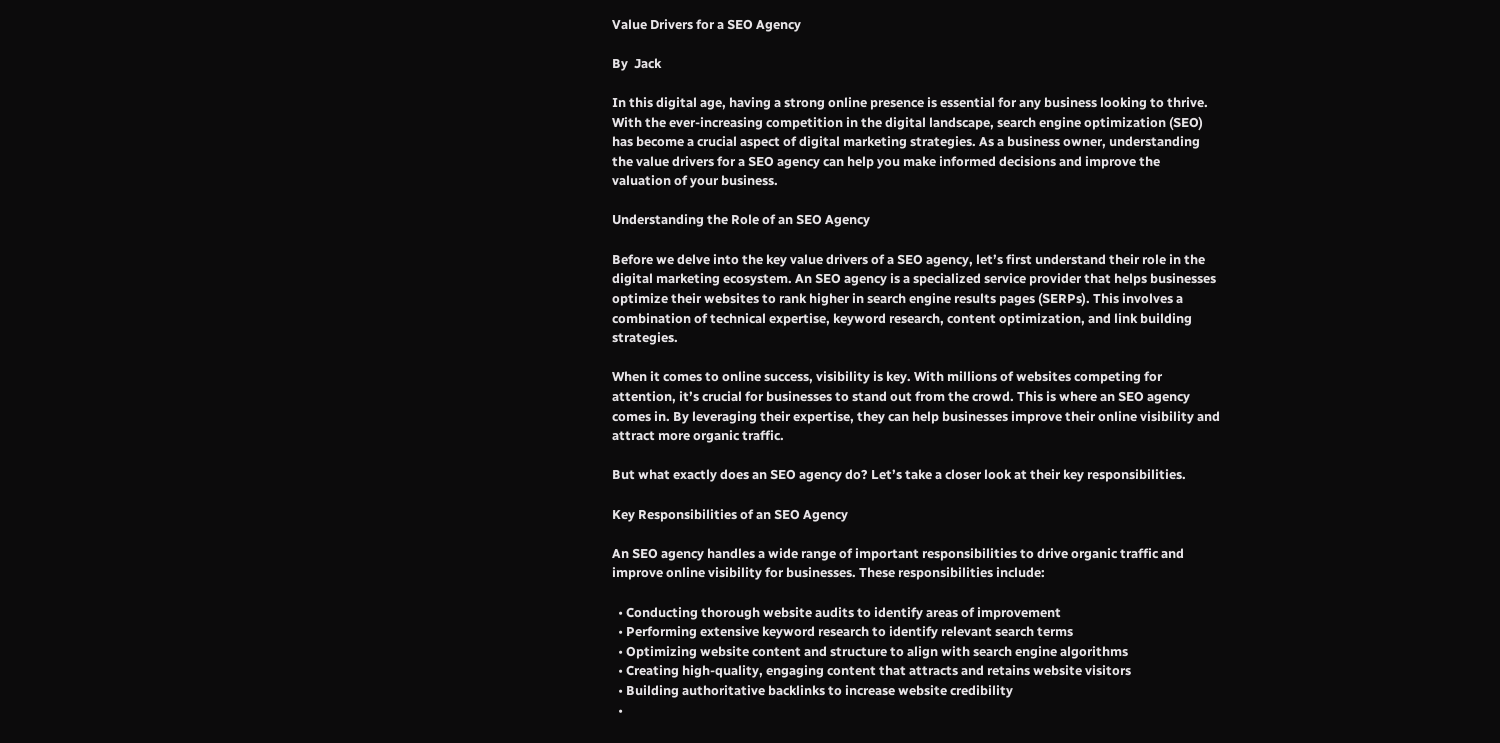Value Drivers for a SEO Agency

By  Jack

In this digital age, having a strong online presence is essential for any business looking to thrive. With the ever-increasing competition in the digital landscape, search engine optimization (SEO) has become a crucial aspect of digital marketing strategies. As a business owner, understanding the value drivers for a SEO agency can help you make informed decisions and improve the valuation of your business.

Understanding the Role of an SEO Agency

Before we delve into the key value drivers of a SEO agency, let’s first understand their role in the digital marketing ecosystem. An SEO agency is a specialized service provider that helps businesses optimize their websites to rank higher in search engine results pages (SERPs). This involves a combination of technical expertise, keyword research, content optimization, and link building strategies.

When it comes to online success, visibility is key. With millions of websites competing for attention, it’s crucial for businesses to stand out from the crowd. This is where an SEO agency comes in. By leveraging their expertise, they can help businesses improve their online visibility and attract more organic traffic.

But what exactly does an SEO agency do? Let’s take a closer look at their key responsibilities.

Key Responsibilities of an SEO Agency

An SEO agency handles a wide range of important responsibilities to drive organic traffic and improve online visibility for businesses. These responsibilities include:

  • Conducting thorough website audits to identify areas of improvement
  • Performing extensive keyword research to identify relevant search terms
  • Optimizing website content and structure to align with search engine algorithms
  • Creating high-quality, engaging content that attracts and retains website visitors
  • Building authoritative backlinks to increase website credibility
  •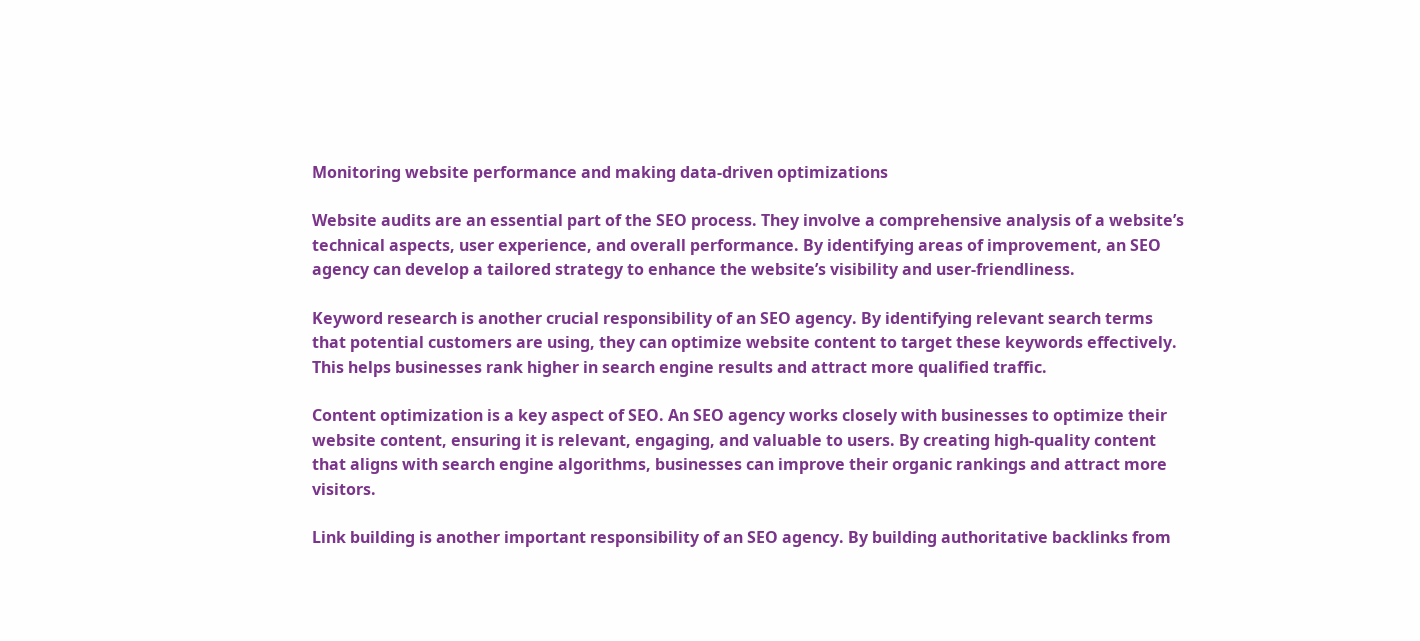Monitoring website performance and making data-driven optimizations

Website audits are an essential part of the SEO process. They involve a comprehensive analysis of a website’s technical aspects, user experience, and overall performance. By identifying areas of improvement, an SEO agency can develop a tailored strategy to enhance the website’s visibility and user-friendliness.

Keyword research is another crucial responsibility of an SEO agency. By identifying relevant search terms that potential customers are using, they can optimize website content to target these keywords effectively. This helps businesses rank higher in search engine results and attract more qualified traffic.

Content optimization is a key aspect of SEO. An SEO agency works closely with businesses to optimize their website content, ensuring it is relevant, engaging, and valuable to users. By creating high-quality content that aligns with search engine algorithms, businesses can improve their organic rankings and attract more visitors.

Link building is another important responsibility of an SEO agency. By building authoritative backlinks from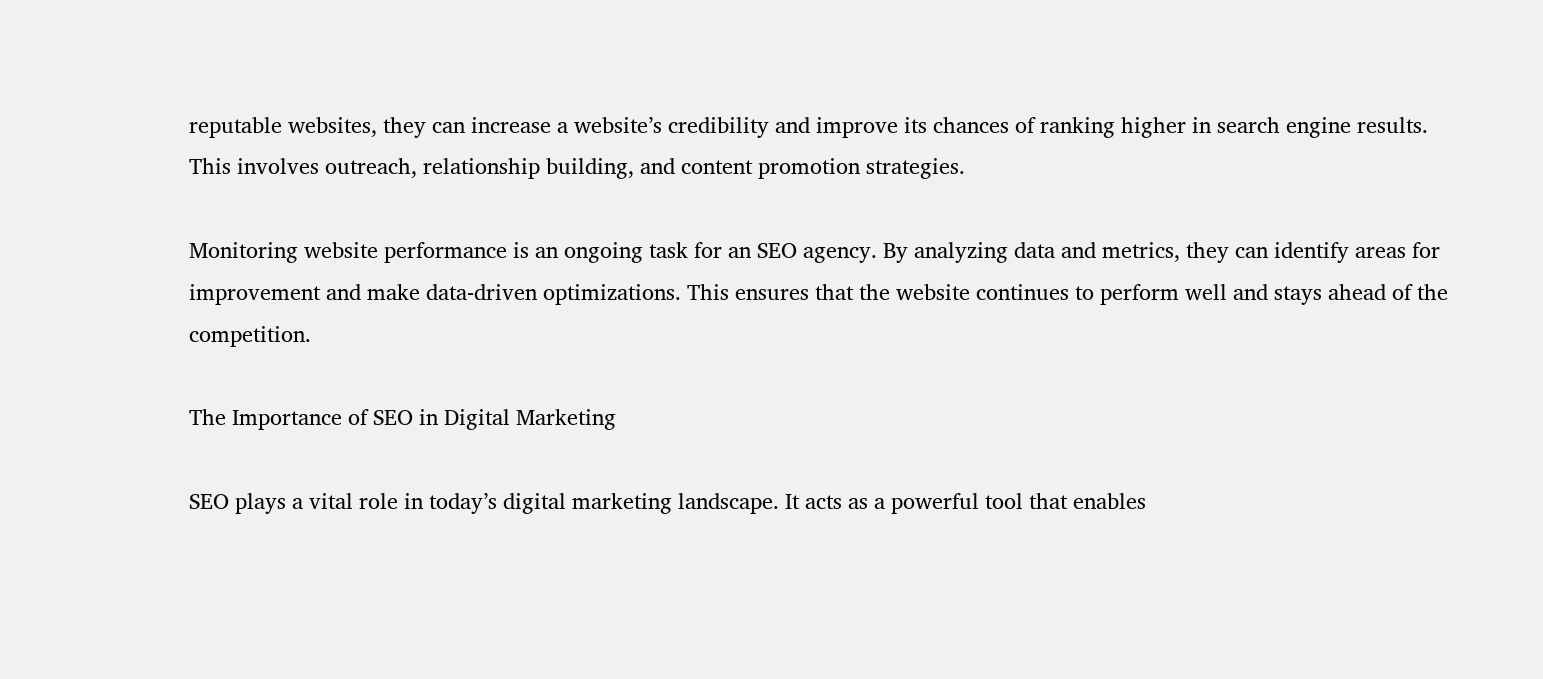reputable websites, they can increase a website’s credibility and improve its chances of ranking higher in search engine results. This involves outreach, relationship building, and content promotion strategies.

Monitoring website performance is an ongoing task for an SEO agency. By analyzing data and metrics, they can identify areas for improvement and make data-driven optimizations. This ensures that the website continues to perform well and stays ahead of the competition.

The Importance of SEO in Digital Marketing

SEO plays a vital role in today’s digital marketing landscape. It acts as a powerful tool that enables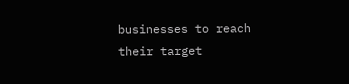businesses to reach their target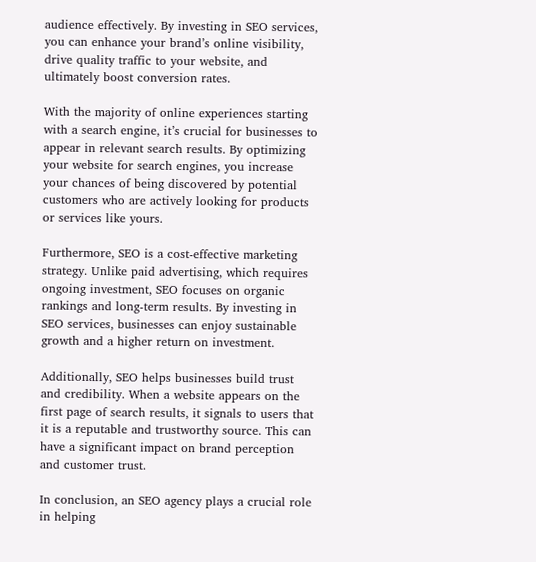audience effectively. By investing in SEO services, you can enhance your brand’s online visibility, drive quality traffic to your website, and ultimately boost conversion rates.

With the majority of online experiences starting with a search engine, it’s crucial for businesses to appear in relevant search results. By optimizing your website for search engines, you increase your chances of being discovered by potential customers who are actively looking for products or services like yours.

Furthermore, SEO is a cost-effective marketing strategy. Unlike paid advertising, which requires ongoing investment, SEO focuses on organic rankings and long-term results. By investing in SEO services, businesses can enjoy sustainable growth and a higher return on investment.

Additionally, SEO helps businesses build trust and credibility. When a website appears on the first page of search results, it signals to users that it is a reputable and trustworthy source. This can have a significant impact on brand perception and customer trust.

In conclusion, an SEO agency plays a crucial role in helping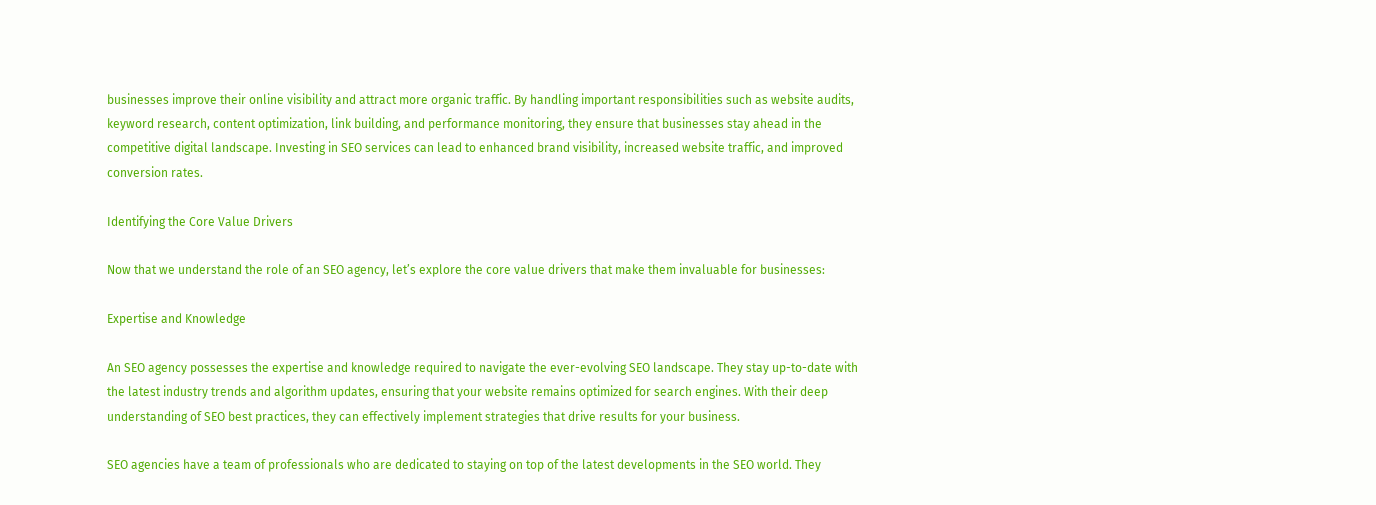businesses improve their online visibility and attract more organic traffic. By handling important responsibilities such as website audits, keyword research, content optimization, link building, and performance monitoring, they ensure that businesses stay ahead in the competitive digital landscape. Investing in SEO services can lead to enhanced brand visibility, increased website traffic, and improved conversion rates.

Identifying the Core Value Drivers

Now that we understand the role of an SEO agency, let’s explore the core value drivers that make them invaluable for businesses:

Expertise and Knowledge

An SEO agency possesses the expertise and knowledge required to navigate the ever-evolving SEO landscape. They stay up-to-date with the latest industry trends and algorithm updates, ensuring that your website remains optimized for search engines. With their deep understanding of SEO best practices, they can effectively implement strategies that drive results for your business.

SEO agencies have a team of professionals who are dedicated to staying on top of the latest developments in the SEO world. They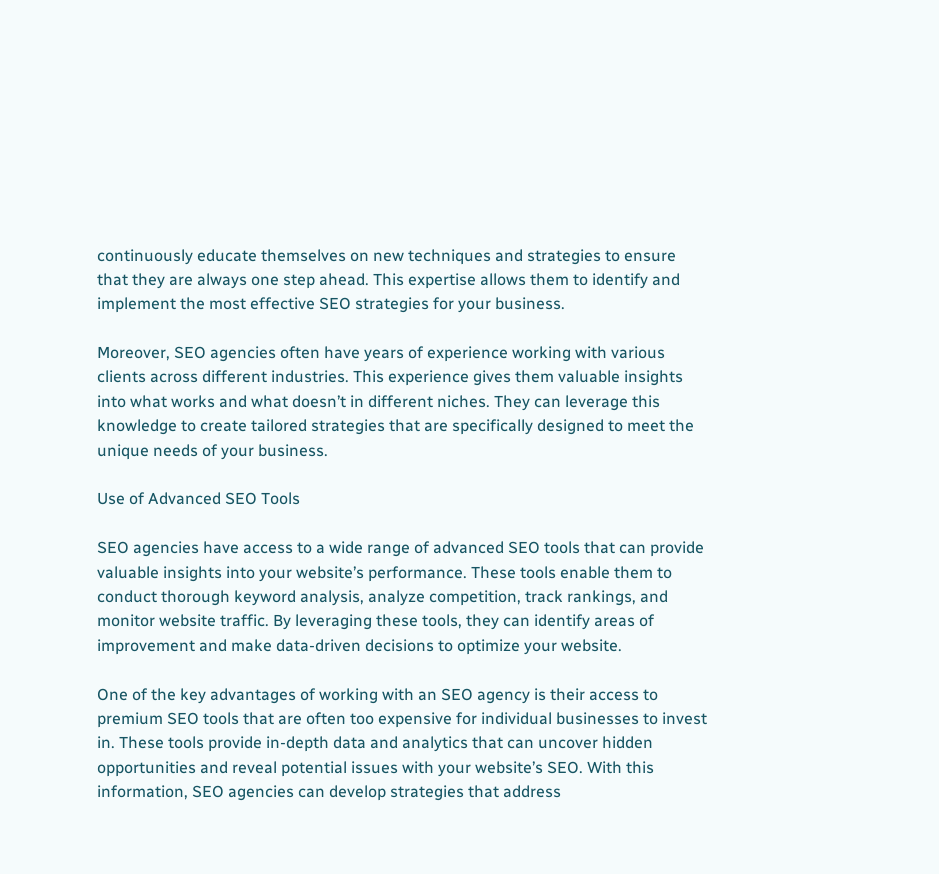continuously educate themselves on new techniques and strategies to ensure that they are always one step ahead. This expertise allows them to identify and implement the most effective SEO strategies for your business.

Moreover, SEO agencies often have years of experience working with various clients across different industries. This experience gives them valuable insights into what works and what doesn’t in different niches. They can leverage this knowledge to create tailored strategies that are specifically designed to meet the unique needs of your business.

Use of Advanced SEO Tools

SEO agencies have access to a wide range of advanced SEO tools that can provide valuable insights into your website’s performance. These tools enable them to conduct thorough keyword analysis, analyze competition, track rankings, and monitor website traffic. By leveraging these tools, they can identify areas of improvement and make data-driven decisions to optimize your website.

One of the key advantages of working with an SEO agency is their access to premium SEO tools that are often too expensive for individual businesses to invest in. These tools provide in-depth data and analytics that can uncover hidden opportunities and reveal potential issues with your website’s SEO. With this information, SEO agencies can develop strategies that address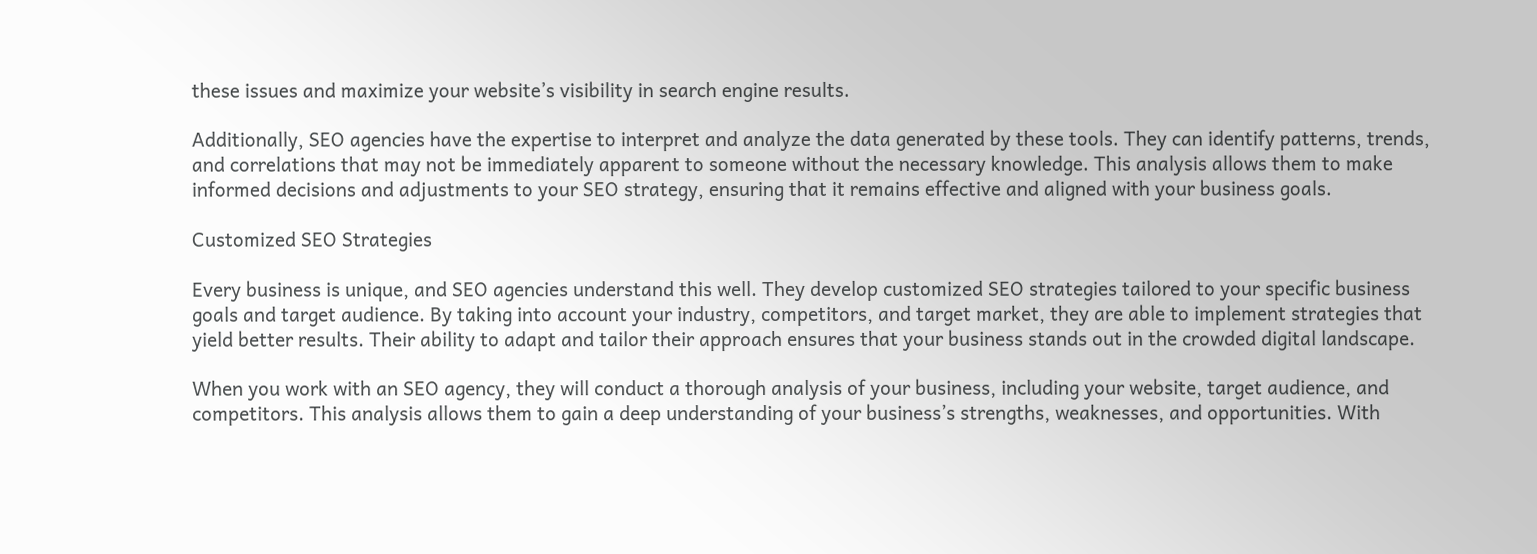these issues and maximize your website’s visibility in search engine results.

Additionally, SEO agencies have the expertise to interpret and analyze the data generated by these tools. They can identify patterns, trends, and correlations that may not be immediately apparent to someone without the necessary knowledge. This analysis allows them to make informed decisions and adjustments to your SEO strategy, ensuring that it remains effective and aligned with your business goals.

Customized SEO Strategies

Every business is unique, and SEO agencies understand this well. They develop customized SEO strategies tailored to your specific business goals and target audience. By taking into account your industry, competitors, and target market, they are able to implement strategies that yield better results. Their ability to adapt and tailor their approach ensures that your business stands out in the crowded digital landscape.

When you work with an SEO agency, they will conduct a thorough analysis of your business, including your website, target audience, and competitors. This analysis allows them to gain a deep understanding of your business’s strengths, weaknesses, and opportunities. With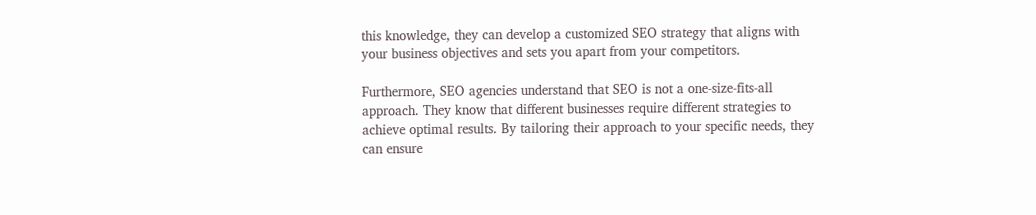this knowledge, they can develop a customized SEO strategy that aligns with your business objectives and sets you apart from your competitors.

Furthermore, SEO agencies understand that SEO is not a one-size-fits-all approach. They know that different businesses require different strategies to achieve optimal results. By tailoring their approach to your specific needs, they can ensure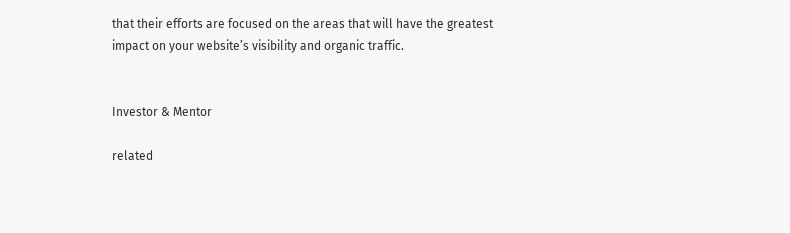that their efforts are focused on the areas that will have the greatest impact on your website’s visibility and organic traffic.


Investor & Mentor

related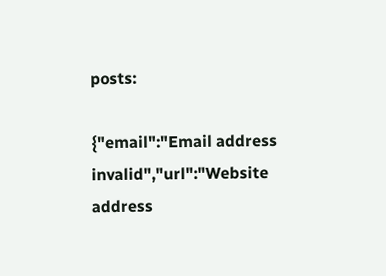posts:

{"email":"Email address invalid","url":"Website address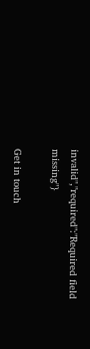invalid","required":"Required field missing"}

Get in touch